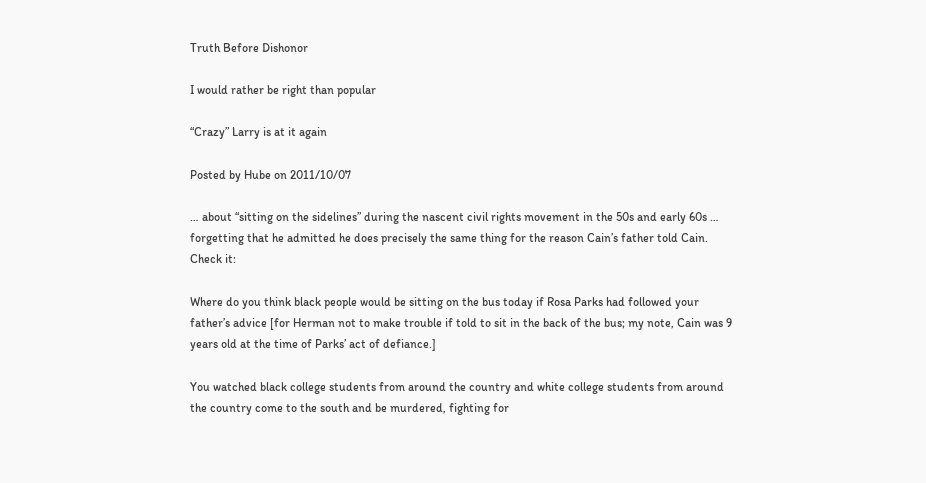Truth Before Dishonor

I would rather be right than popular

“Crazy” Larry is at it again

Posted by Hube on 2011/10/07

… about “sitting on the sidelines” during the nascent civil rights movement in the 50s and early 60s … forgetting that he admitted he does precisely the same thing for the reason Cain’s father told Cain. Check it:

Where do you think black people would be sitting on the bus today if Rosa Parks had followed your father’s advice [for Herman not to make trouble if told to sit in the back of the bus; my note, Cain was 9 years old at the time of Parks’ act of defiance.]

You watched black college students from around the country and white college students from around the country come to the south and be murdered, fighting for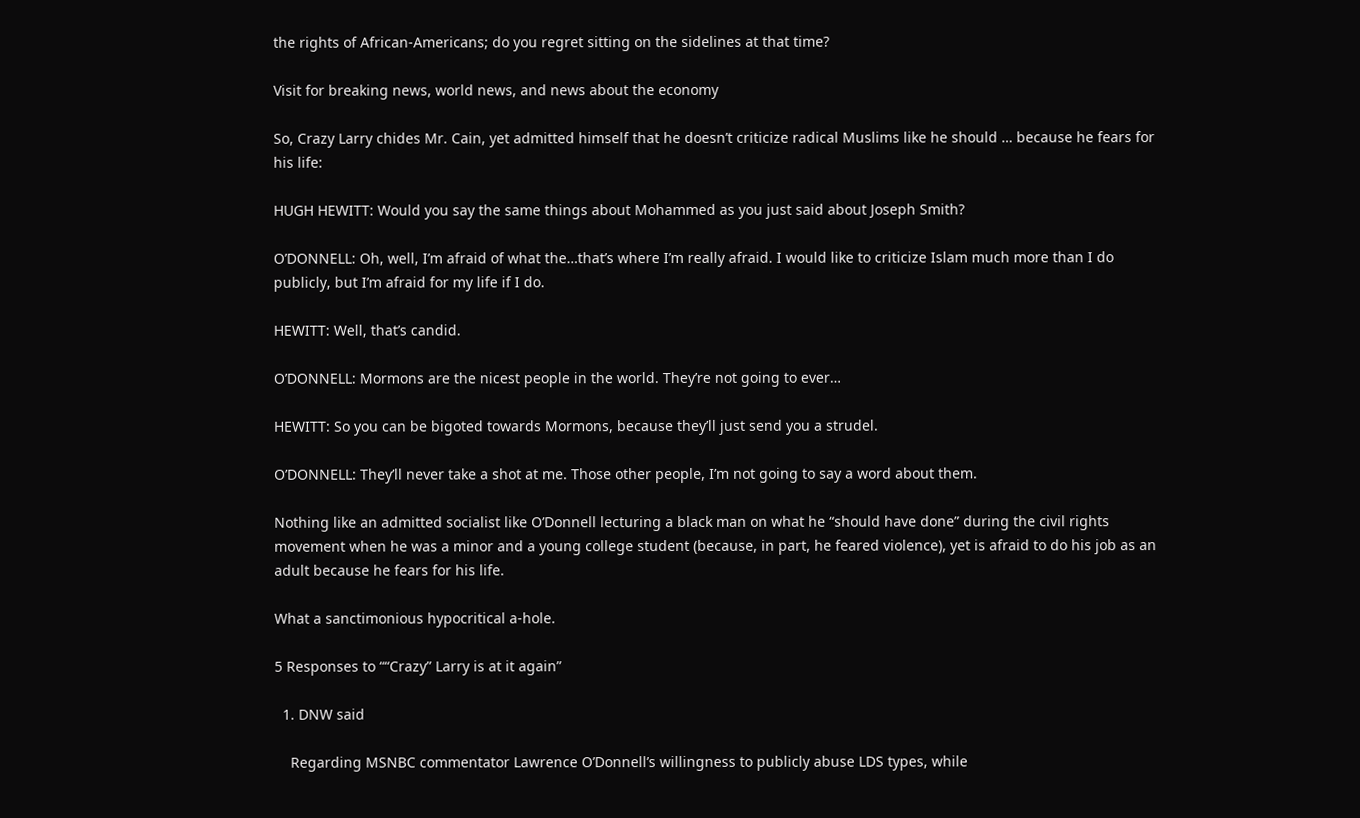the rights of African-Americans; do you regret sitting on the sidelines at that time?

Visit for breaking news, world news, and news about the economy

So, Crazy Larry chides Mr. Cain, yet admitted himself that he doesn’t criticize radical Muslims like he should … because he fears for his life:

HUGH HEWITT: Would you say the same things about Mohammed as you just said about Joseph Smith?

O’DONNELL: Oh, well, I’m afraid of what the…that’s where I’m really afraid. I would like to criticize Islam much more than I do publicly, but I’m afraid for my life if I do.

HEWITT: Well, that’s candid.

O’DONNELL: Mormons are the nicest people in the world. They’re not going to ever…

HEWITT: So you can be bigoted towards Mormons, because they’ll just send you a strudel.

O’DONNELL: They’ll never take a shot at me. Those other people, I’m not going to say a word about them.

Nothing like an admitted socialist like O’Donnell lecturing a black man on what he “should have done” during the civil rights movement when he was a minor and a young college student (because, in part, he feared violence), yet is afraid to do his job as an adult because he fears for his life.

What a sanctimonious hypocritical a-hole.

5 Responses to ““Crazy” Larry is at it again”

  1. DNW said

    Regarding MSNBC commentator Lawrence O’Donnell’s willingness to publicly abuse LDS types, while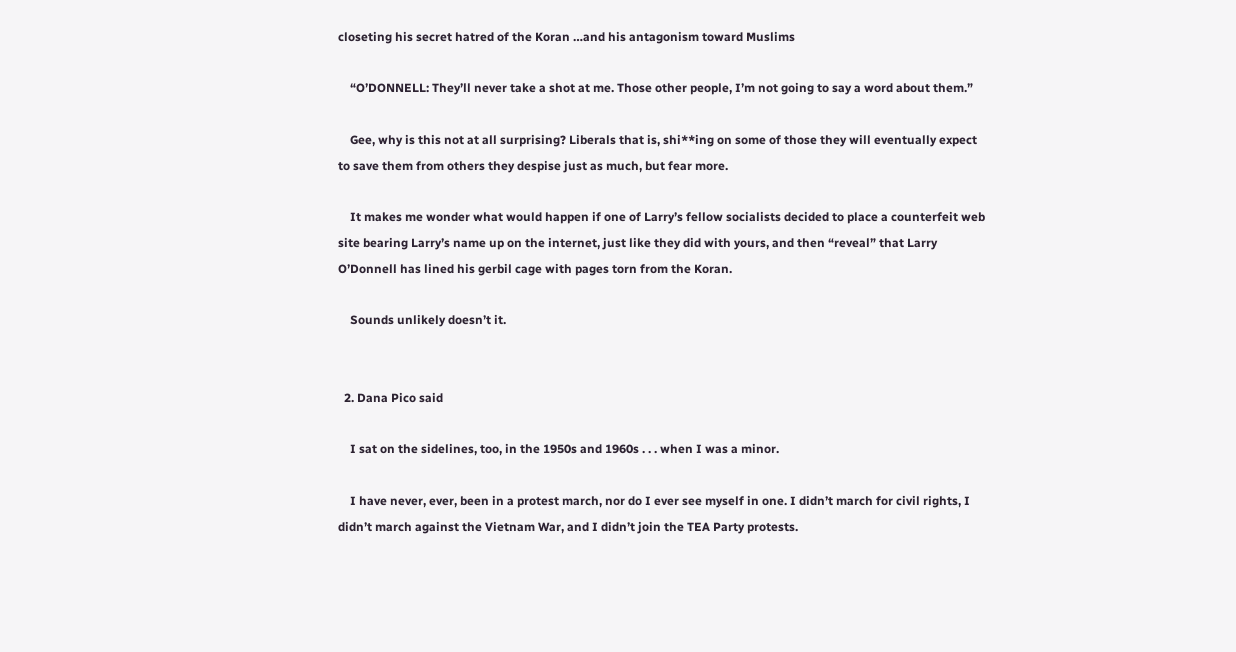closeting his secret hatred of the Koran …and his antagonism toward Muslims

    “O’DONNELL: They’ll never take a shot at me. Those other people, I’m not going to say a word about them.”

    Gee, why is this not at all surprising? Liberals that is, shi**ing on some of those they will eventually expect to save them from others they despise just as much, but fear more.

    It makes me wonder what would happen if one of Larry’s fellow socialists decided to place a counterfeit web site bearing Larry’s name up on the internet, just like they did with yours, and then “reveal” that Larry O’Donnell has lined his gerbil cage with pages torn from the Koran.

    Sounds unlikely doesn’t it.


  2. Dana Pico said

    I sat on the sidelines, too, in the 1950s and 1960s . . . when I was a minor.

    I have never, ever, been in a protest march, nor do I ever see myself in one. I didn’t march for civil rights, I didn’t march against the Vietnam War, and I didn’t join the TEA Party protests.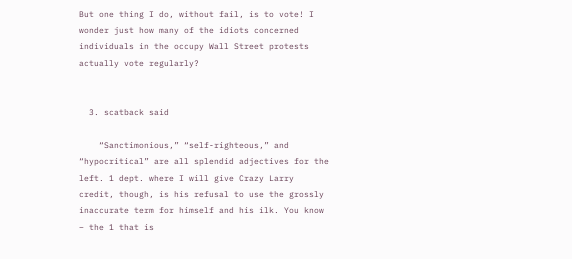But one thing I do, without fail, is to vote! I wonder just how many of the idiots concerned individuals in the occupy Wall Street protests actually vote regularly?


  3. scatback said

    “Sanctimonious,” “self-righteous,” and “hypocritical” are all splendid adjectives for the left. 1 dept. where I will give Crazy Larry credit, though, is his refusal to use the grossly inaccurate term for himself and his ilk. You know – the 1 that is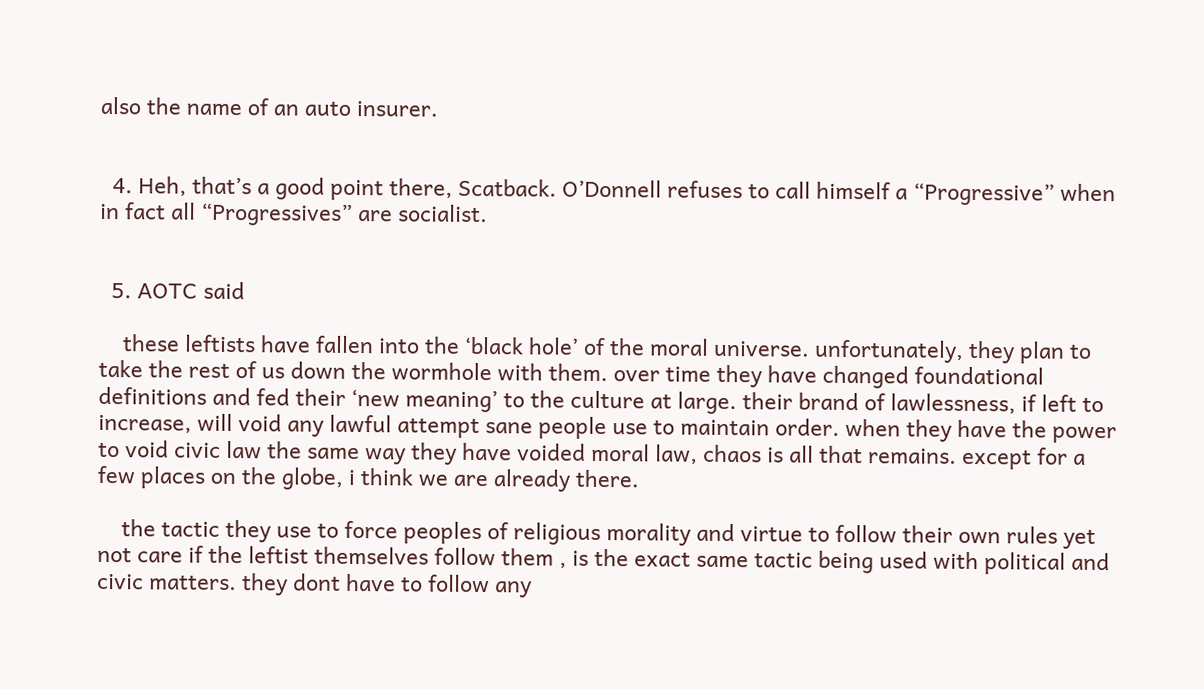also the name of an auto insurer.


  4. Heh, that’s a good point there, Scatback. O’Donnell refuses to call himself a “Progressive” when in fact all “Progressives” are socialist.


  5. AOTC said

    these leftists have fallen into the ‘black hole’ of the moral universe. unfortunately, they plan to take the rest of us down the wormhole with them. over time they have changed foundational definitions and fed their ‘new meaning’ to the culture at large. their brand of lawlessness, if left to increase, will void any lawful attempt sane people use to maintain order. when they have the power to void civic law the same way they have voided moral law, chaos is all that remains. except for a few places on the globe, i think we are already there.

    the tactic they use to force peoples of religious morality and virtue to follow their own rules yet not care if the leftist themselves follow them , is the exact same tactic being used with political and civic matters. they dont have to follow any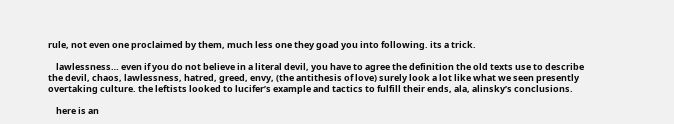rule, not even one proclaimed by them, much less one they goad you into following. its a trick.

    lawlessness… even if you do not believe in a literal devil, you have to agree the definition the old texts use to describe the devil, chaos, lawlessness, hatred, greed, envy, (the antithesis of love) surely look a lot like what we seen presently overtaking culture. the leftists looked to lucifer’s example and tactics to fulfill their ends, ala, alinsky’s conclusions.

    here is an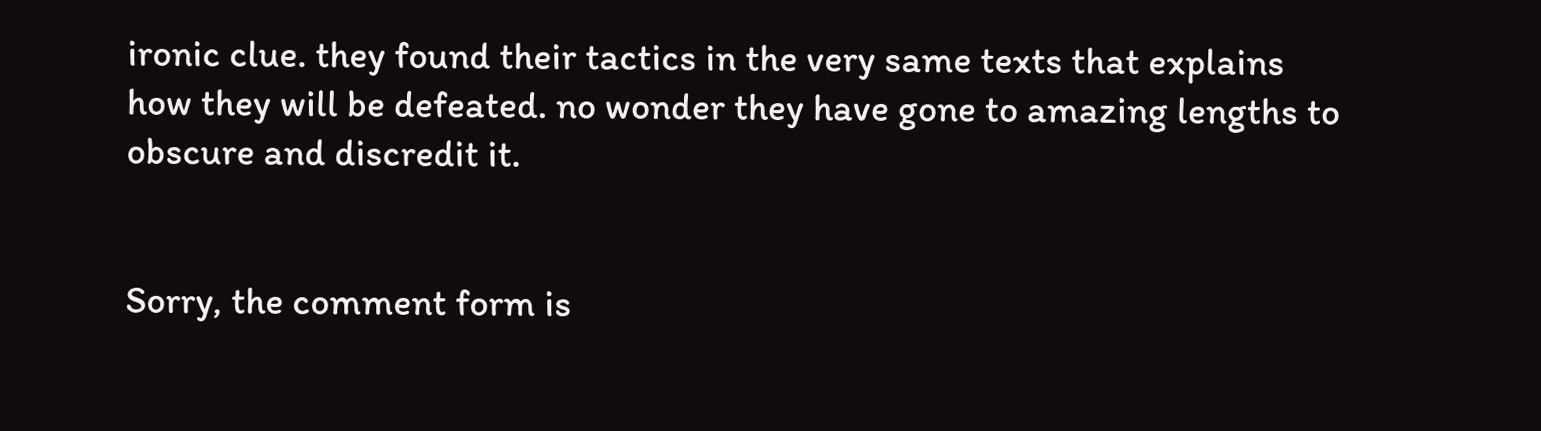ironic clue. they found their tactics in the very same texts that explains how they will be defeated. no wonder they have gone to amazing lengths to obscure and discredit it.


Sorry, the comment form is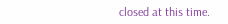closed at this time.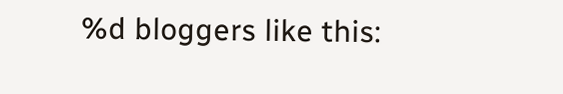%d bloggers like this: